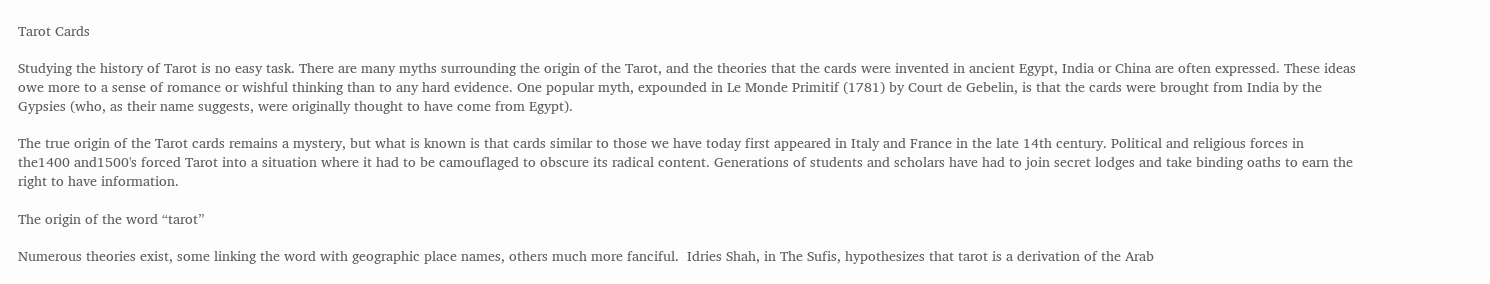Tarot Cards

Studying the history of Tarot is no easy task. There are many myths surrounding the origin of the Tarot, and the theories that the cards were invented in ancient Egypt, India or China are often expressed. These ideas owe more to a sense of romance or wishful thinking than to any hard evidence. One popular myth, expounded in Le Monde Primitif (1781) by Court de Gebelin, is that the cards were brought from India by the Gypsies (who, as their name suggests, were originally thought to have come from Egypt).

The true origin of the Tarot cards remains a mystery, but what is known is that cards similar to those we have today first appeared in Italy and France in the late 14th century. Political and religious forces in the1400 and1500's forced Tarot into a situation where it had to be camouflaged to obscure its radical content. Generations of students and scholars have had to join secret lodges and take binding oaths to earn the right to have information.

The origin of the word “tarot”

Numerous theories exist, some linking the word with geographic place names, others much more fanciful.  Idries Shah, in The Sufis, hypothesizes that tarot is a derivation of the Arab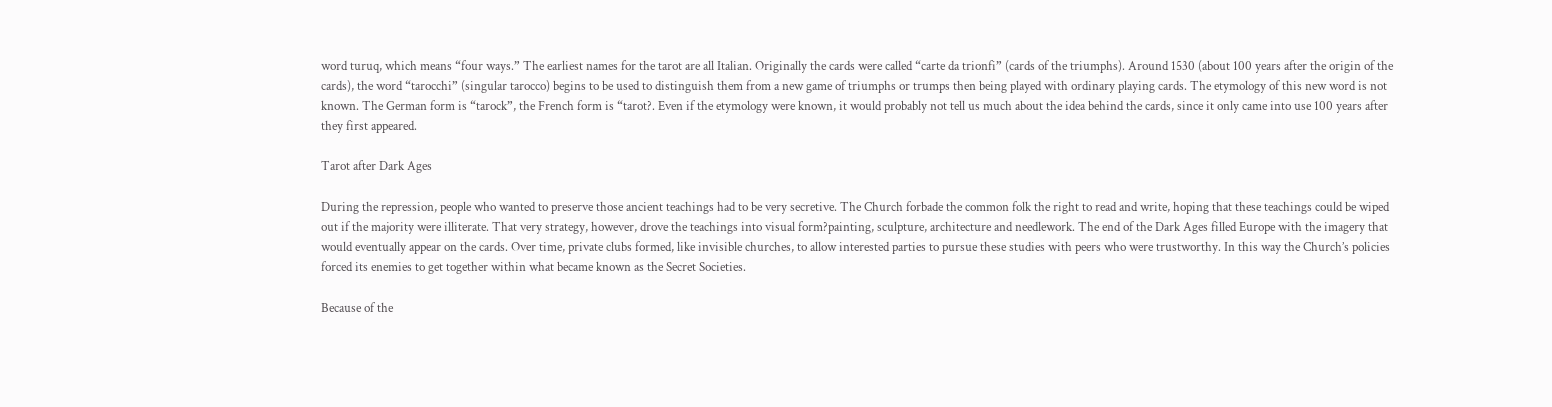word turuq, which means “four ways.” The earliest names for the tarot are all Italian. Originally the cards were called “carte da trionfi” (cards of the triumphs). Around 1530 (about 100 years after the origin of the cards), the word “tarocchi” (singular tarocco) begins to be used to distinguish them from a new game of triumphs or trumps then being played with ordinary playing cards. The etymology of this new word is not known. The German form is “tarock”, the French form is “tarot?. Even if the etymology were known, it would probably not tell us much about the idea behind the cards, since it only came into use 100 years after they first appeared.

Tarot after Dark Ages

During the repression, people who wanted to preserve those ancient teachings had to be very secretive. The Church forbade the common folk the right to read and write, hoping that these teachings could be wiped out if the majority were illiterate. That very strategy, however, drove the teachings into visual form?painting, sculpture, architecture and needlework. The end of the Dark Ages filled Europe with the imagery that would eventually appear on the cards. Over time, private clubs formed, like invisible churches, to allow interested parties to pursue these studies with peers who were trustworthy. In this way the Church’s policies forced its enemies to get together within what became known as the Secret Societies.

Because of the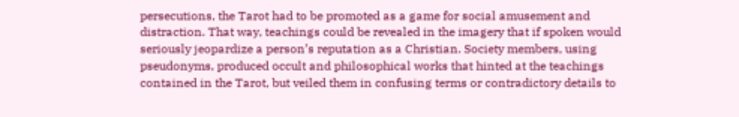persecutions, the Tarot had to be promoted as a game for social amusement and distraction. That way, teachings could be revealed in the imagery that if spoken would seriously jeopardize a person’s reputation as a Christian. Society members, using pseudonyms, produced occult and philosophical works that hinted at the teachings contained in the Tarot, but veiled them in confusing terms or contradictory details to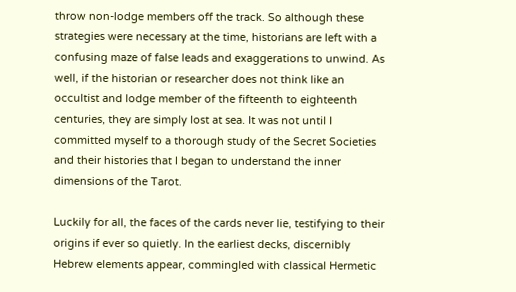throw non-lodge members off the track. So although these strategies were necessary at the time, historians are left with a confusing maze of false leads and exaggerations to unwind. As well, if the historian or researcher does not think like an occultist and lodge member of the fifteenth to eighteenth centuries, they are simply lost at sea. It was not until I committed myself to a thorough study of the Secret Societies and their histories that I began to understand the inner dimensions of the Tarot.

Luckily for all, the faces of the cards never lie, testifying to their origins if ever so quietly. In the earliest decks, discernibly Hebrew elements appear, commingled with classical Hermetic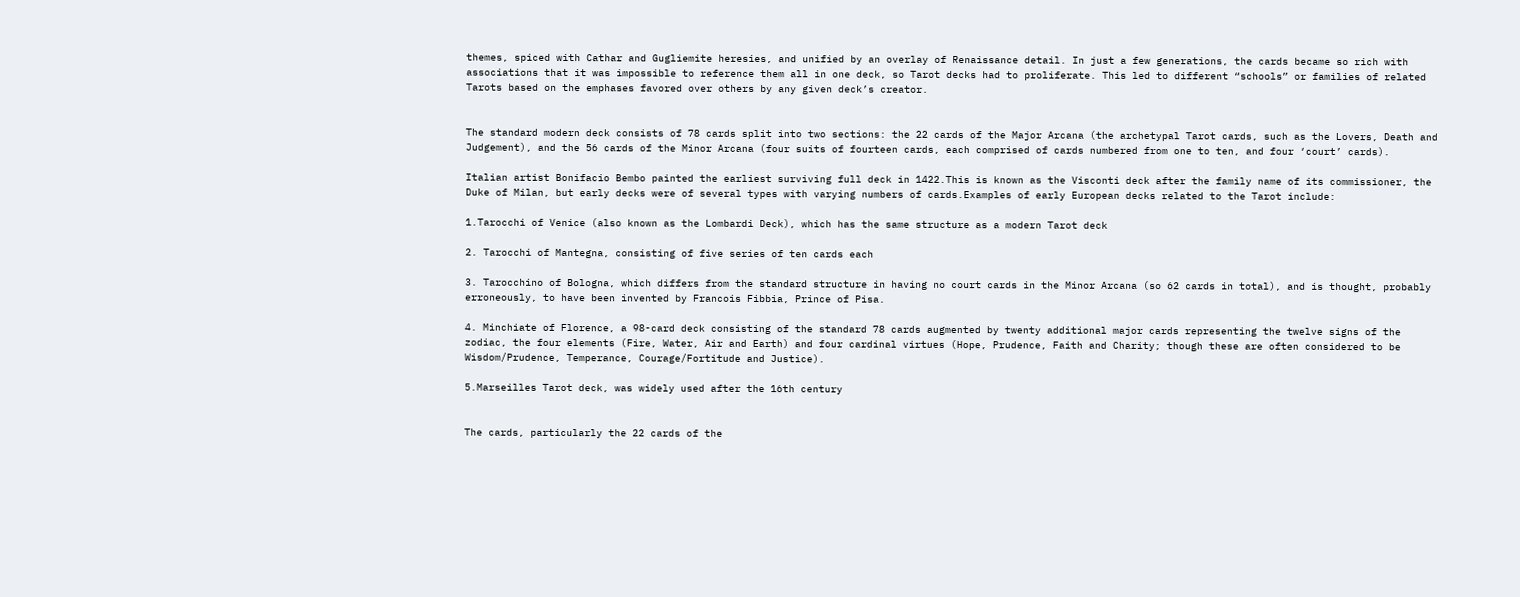themes, spiced with Cathar and Gugliemite heresies, and unified by an overlay of Renaissance detail. In just a few generations, the cards became so rich with associations that it was impossible to reference them all in one deck, so Tarot decks had to proliferate. This led to different “schools” or families of related Tarots based on the emphases favored over others by any given deck’s creator.


The standard modern deck consists of 78 cards split into two sections: the 22 cards of the Major Arcana (the archetypal Tarot cards, such as the Lovers, Death and Judgement), and the 56 cards of the Minor Arcana (four suits of fourteen cards, each comprised of cards numbered from one to ten, and four ‘court’ cards).

Italian artist Bonifacio Bembo painted the earliest surviving full deck in 1422.This is known as the Visconti deck after the family name of its commissioner, the Duke of Milan, but early decks were of several types with varying numbers of cards.Examples of early European decks related to the Tarot include:

1.Tarocchi of Venice (also known as the Lombardi Deck), which has the same structure as a modern Tarot deck

2. Tarocchi of Mantegna, consisting of five series of ten cards each

3. Tarocchino of Bologna, which differs from the standard structure in having no court cards in the Minor Arcana (so 62 cards in total), and is thought, probably erroneously, to have been invented by Francois Fibbia, Prince of Pisa.

4. Minchiate of Florence, a 98-card deck consisting of the standard 78 cards augmented by twenty additional major cards representing the twelve signs of the zodiac, the four elements (Fire, Water, Air and Earth) and four cardinal virtues (Hope, Prudence, Faith and Charity; though these are often considered to be Wisdom/Prudence, Temperance, Courage/Fortitude and Justice).

5.Marseilles Tarot deck, was widely used after the 16th century


The cards, particularly the 22 cards of the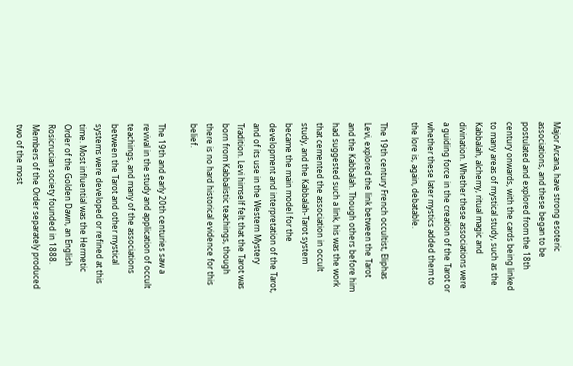Major Arcana, have strong esoteric associations, and these began to be postulated and explored from the 18th century onwards, with the cards being linked to many areas of mystical study, such as the Kabbalah, alchemy, ritual magic and divination. Whether these associations were a guiding force in the creation of the Tarot or whether these later mystics added them to the lore is, again, debatable.

The 19th century French occultist, Eliphas Levi, explored the link between the Tarot and the Kabbalah. Though others before him had suggested such a link, his was the work that cemented the association in occult study, and the Kabbalah-Tarot system became the main model for the development and interpretation of the Tarot, and of its use in the Western Mystery Tradition. Levi himself felt that the Tarot was born from Kabbalistic teachings, though there is no hard historical evidence for this belief.

The 19th and early 20th centuries saw a revival in the study and application of occult teachings, and many of the associations between the Tarot and other mystical systems were developed or refined at this time. Most influential was the Hermetic Order of the Golden Dawn, an English Rosicrucian society founded in 1888. Members of the Order separately produced two of the most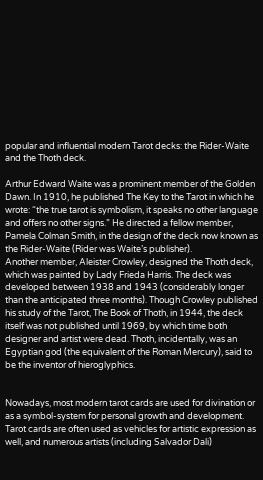popular and influential modern Tarot decks: the Rider-Waite and the Thoth deck.

Arthur Edward Waite was a prominent member of the Golden Dawn. In 1910, he published The Key to the Tarot in which he wrote: “the true tarot is symbolism, it speaks no other language and offers no other signs.” He directed a fellow member, Pamela Colman Smith, in the design of the deck now known as the Rider-Waite (Rider was Waite’s publisher).
Another member, Aleister Crowley, designed the Thoth deck, which was painted by Lady Frieda Harris. The deck was developed between 1938 and 1943 (considerably longer than the anticipated three months). Though Crowley published his study of the Tarot, The Book of Thoth, in 1944, the deck itself was not published until 1969, by which time both designer and artist were dead. Thoth, incidentally, was an Egyptian god (the equivalent of the Roman Mercury), said to be the inventor of hieroglyphics.


Nowadays, most modern tarot cards are used for divination or as a symbol-system for personal growth and development.  Tarot cards are often used as vehicles for artistic expression as well, and numerous artists (including Salvador Dali)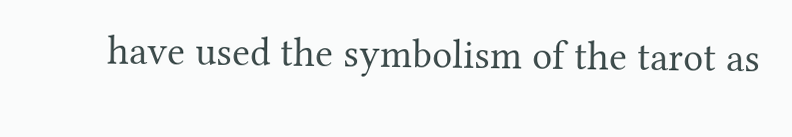have used the symbolism of the tarot as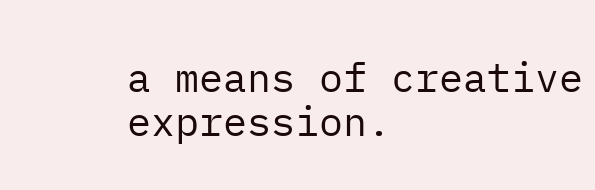a means of creative expression.